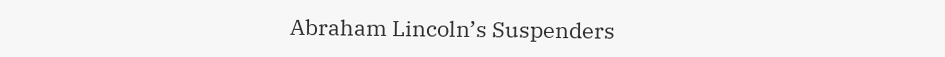Abraham Lincoln’s Suspenders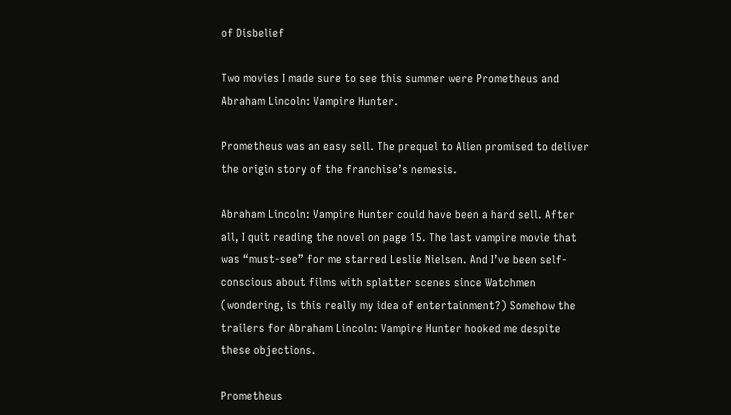of Disbelief

Two movies I made sure to see this summer were Prometheus and Abraham Lincoln: Vampire Hunter.

Prometheus was an easy sell. The prequel to Alien promised to deliver the origin story of the franchise’s nemesis.

Abraham Lincoln: Vampire Hunter could have been a hard sell. After all, I quit reading the novel on page 15. The last vampire movie that was “must-see” for me starred Leslie Nielsen. And I’ve been self-conscious about films with splatter scenes since Watchmen (wondering, is this really my idea of entertainment?) Somehow the trailers for Abraham Lincoln: Vampire Hunter hooked me despite these objections.

Prometheus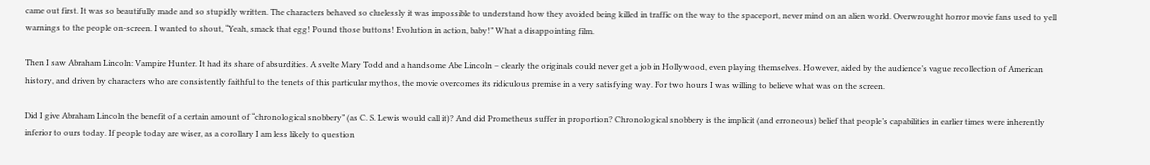came out first. It was so beautifully made and so stupidly written. The characters behaved so cluelessly it was impossible to understand how they avoided being killed in traffic on the way to the spaceport, never mind on an alien world. Overwrought horror movie fans used to yell warnings to the people on-screen. I wanted to shout, “Yeah, smack that egg! Pound those buttons! Evolution in action, baby!” What a disappointing film.

Then I saw Abraham Lincoln: Vampire Hunter. It had its share of absurdities. A svelte Mary Todd and a handsome Abe Lincoln – clearly the originals could never get a job in Hollywood, even playing themselves. However, aided by the audience’s vague recollection of American history, and driven by characters who are consistently faithful to the tenets of this particular mythos, the movie overcomes its ridiculous premise in a very satisfying way. For two hours I was willing to believe what was on the screen.

Did I give Abraham Lincoln the benefit of a certain amount of “chronological snobbery” (as C. S. Lewis would call it)? And did Prometheus suffer in proportion? Chronological snobbery is the implicit (and erroneous) belief that people’s capabilities in earlier times were inherently inferior to ours today. If people today are wiser, as a corollary I am less likely to question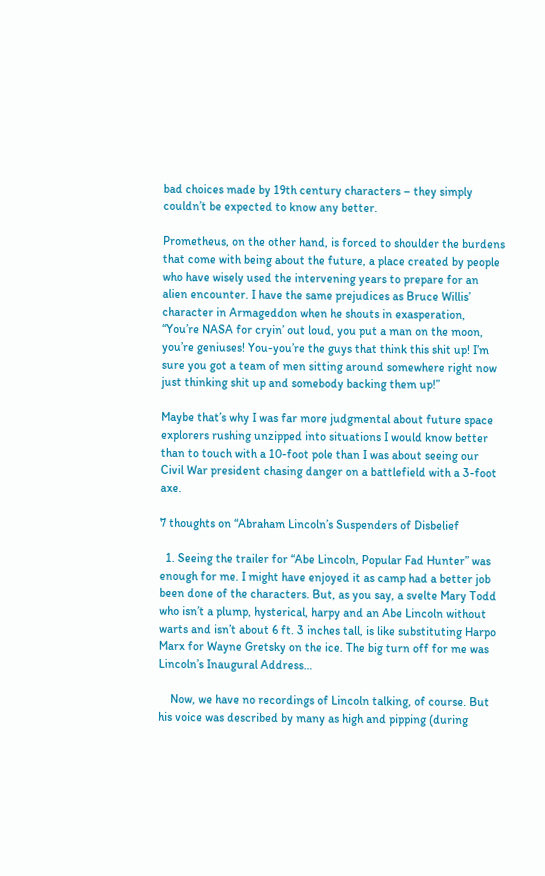bad choices made by 19th century characters – they simply couldn’t be expected to know any better.

Prometheus, on the other hand, is forced to shoulder the burdens that come with being about the future, a place created by people who have wisely used the intervening years to prepare for an alien encounter. I have the same prejudices as Bruce Willis’ character in Armageddon when he shouts in exasperation, “You’re NASA for cryin’ out loud, you put a man on the moon, you’re geniuses! You-you’re the guys that think this shit up! I’m sure you got a team of men sitting around somewhere right now just thinking shit up and somebody backing them up!”

Maybe that’s why I was far more judgmental about future space explorers rushing unzipped into situations I would know better than to touch with a 10-foot pole than I was about seeing our Civil War president chasing danger on a battlefield with a 3-foot axe.

7 thoughts on “Abraham Lincoln’s Suspenders of Disbelief

  1. Seeing the trailer for “Abe Lincoln, Popular Fad Hunter” was enough for me. I might have enjoyed it as camp had a better job been done of the characters. But, as you say, a svelte Mary Todd who isn’t a plump, hysterical, harpy and an Abe Lincoln without warts and isn’t about 6 ft. 3 inches tall, is like substituting Harpo Marx for Wayne Gretsky on the ice. The big turn off for me was Lincoln’s Inaugural Address…

    Now, we have no recordings of Lincoln talking, of course. But his voice was described by many as high and pipping (during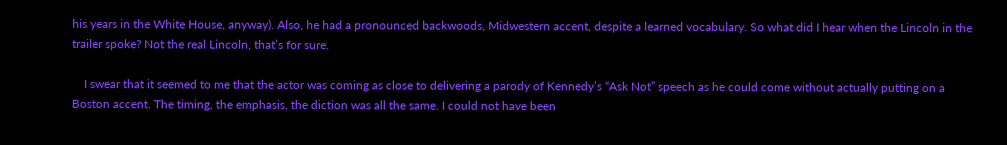his years in the White House, anyway). Also, he had a pronounced backwoods, Midwestern accent, despite a learned vocabulary. So what did I hear when the Lincoln in the trailer spoke? Not the real Lincoln, that’s for sure.

    I swear that it seemed to me that the actor was coming as close to delivering a parody of Kennedy’s “Ask Not” speech as he could come without actually putting on a Boston accent. The timing, the emphasis, the diction was all the same. I could not have been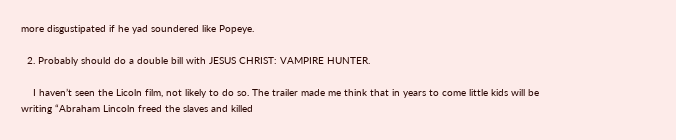more disgustipated if he yad soundered like Popeye.

  2. Probably should do a double bill with JESUS CHRIST: VAMPIRE HUNTER.

    I haven’t seen the Licoln film, not likely to do so. The trailer made me think that in years to come little kids will be writing “Abraham Lincoln freed the slaves and killed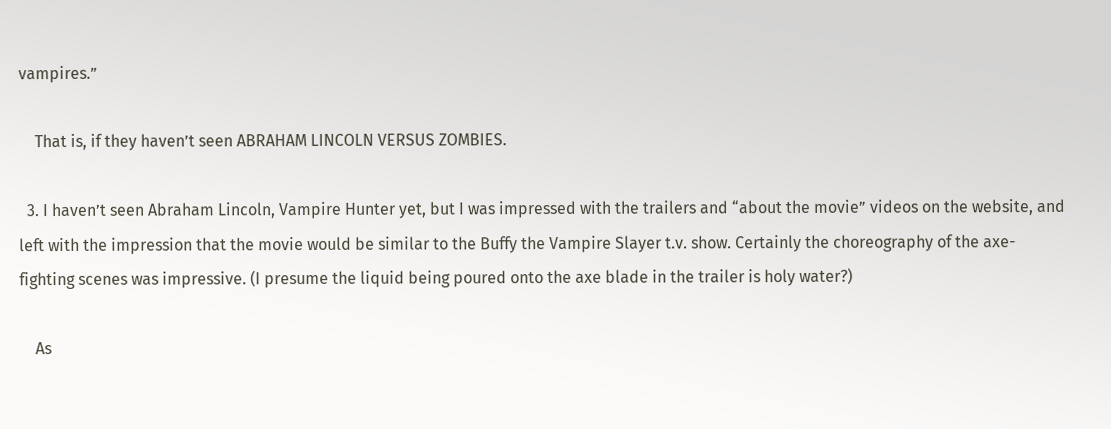vampires.”

    That is, if they haven’t seen ABRAHAM LINCOLN VERSUS ZOMBIES.

  3. I haven’t seen Abraham Lincoln, Vampire Hunter yet, but I was impressed with the trailers and “about the movie” videos on the website, and left with the impression that the movie would be similar to the Buffy the Vampire Slayer t.v. show. Certainly the choreography of the axe-fighting scenes was impressive. (I presume the liquid being poured onto the axe blade in the trailer is holy water?)

    As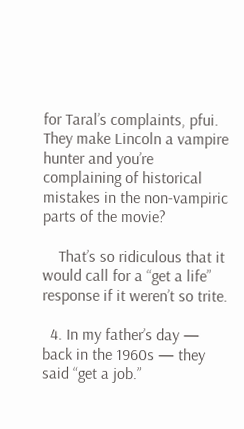for Taral’s complaints, pfui. They make Lincoln a vampire hunter and you’re complaining of historical mistakes in the non-vampiric parts of the movie?

    That’s so ridiculous that it would call for a “get a life” response if it weren’t so trite.

  4. In my father’s day — back in the 1960s — they said “get a job.”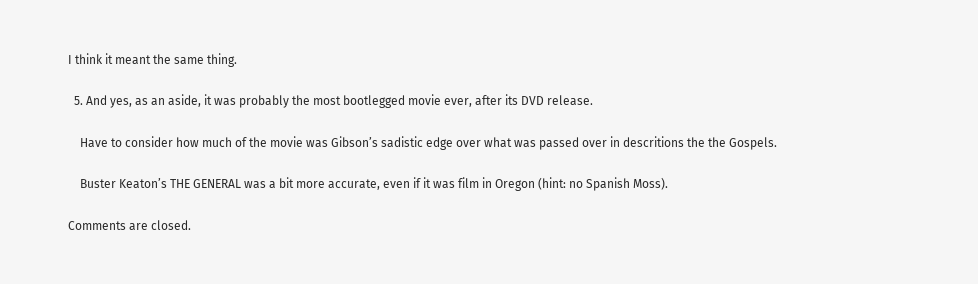I think it meant the same thing.

  5. And yes, as an aside, it was probably the most bootlegged movie ever, after its DVD release.

    Have to consider how much of the movie was Gibson’s sadistic edge over what was passed over in descritions the the Gospels.

    Buster Keaton’s THE GENERAL was a bit more accurate, even if it was film in Oregon (hint: no Spanish Moss).

Comments are closed.